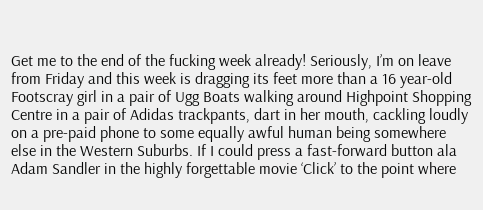Get me to the end of the fucking week already! Seriously, I’m on leave from Friday and this week is dragging its feet more than a 16 year-old Footscray girl in a pair of Ugg Boats walking around Highpoint Shopping Centre in a pair of Adidas trackpants, dart in her mouth, cackling loudly on a pre-paid phone to some equally awful human being somewhere else in the Western Suburbs. If I could press a fast-forward button ala Adam Sandler in the highly forgettable movie ‘Click’ to the point where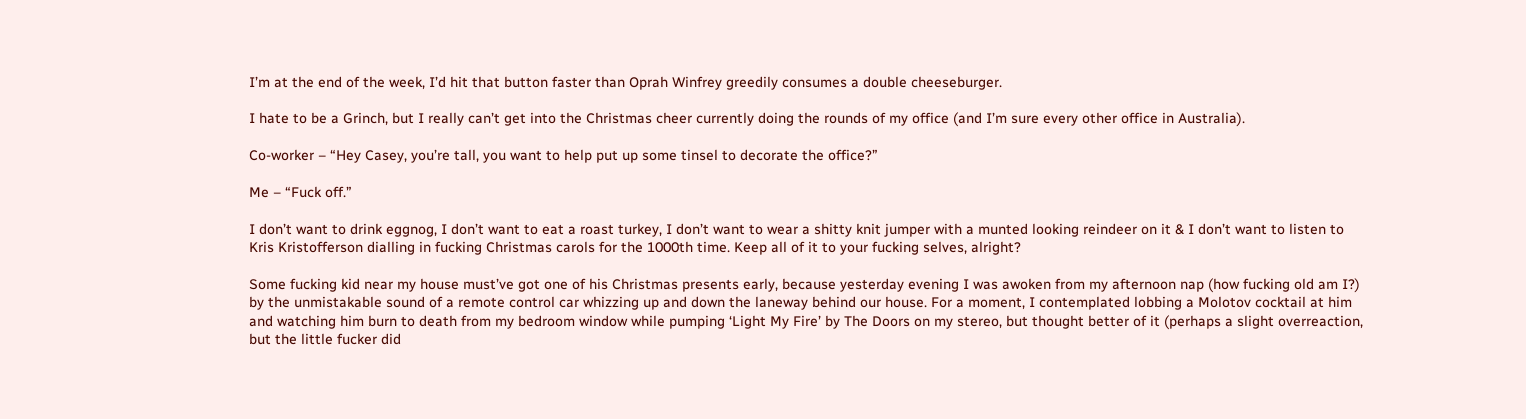I’m at the end of the week, I’d hit that button faster than Oprah Winfrey greedily consumes a double cheeseburger.

I hate to be a Grinch, but I really can’t get into the Christmas cheer currently doing the rounds of my office (and I’m sure every other office in Australia).

Co-worker – “Hey Casey, you’re tall, you want to help put up some tinsel to decorate the office?”

Me – “Fuck off.”

I don’t want to drink eggnog, I don’t want to eat a roast turkey, I don’t want to wear a shitty knit jumper with a munted looking reindeer on it & I don’t want to listen to Kris Kristofferson dialling in fucking Christmas carols for the 1000th time. Keep all of it to your fucking selves, alright?

Some fucking kid near my house must’ve got one of his Christmas presents early, because yesterday evening I was awoken from my afternoon nap (how fucking old am I?) by the unmistakable sound of a remote control car whizzing up and down the laneway behind our house. For a moment, I contemplated lobbing a Molotov cocktail at him and watching him burn to death from my bedroom window while pumping ‘Light My Fire’ by The Doors on my stereo, but thought better of it (perhaps a slight overreaction, but the little fucker did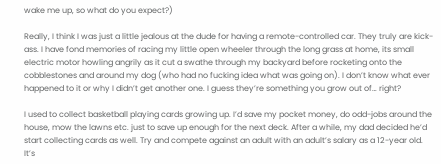wake me up, so what do you expect?)

Really, I think I was just a little jealous at the dude for having a remote-controlled car. They truly are kick-ass. I have fond memories of racing my little open wheeler through the long grass at home, its small electric motor howling angrily as it cut a swathe through my backyard before rocketing onto the cobblestones and around my dog (who had no fucking idea what was going on). I don’t know what ever happened to it or why I didn’t get another one. I guess they’re something you grow out of… right?

I used to collect basketball playing cards growing up. I’d save my pocket money, do odd-jobs around the house, mow the lawns etc. just to save up enough for the next deck. After a while, my dad decided he’d start collecting cards as well. Try and compete against an adult with an adult’s salary as a 12-year old. It’s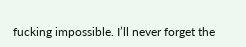fucking impossible. I’ll never forget the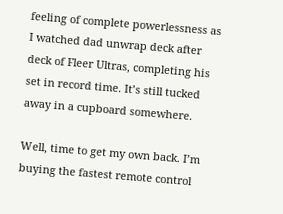feeling of complete powerlessness as I watched dad unwrap deck after deck of Fleer Ultras, completing his set in record time. It’s still tucked away in a cupboard somewhere.

Well, time to get my own back. I’m buying the fastest remote control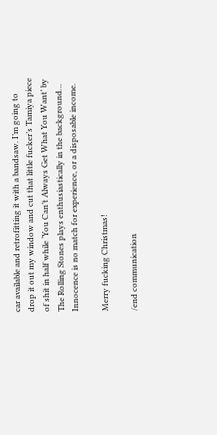car available and retrofitting it with a bandsaw. I’m going to drop it out my window and cut that little fucker’s Tamiya piece of shit in half while ‘You Can’t Always Get What You Want’ by The Rolling Stones plays enthusiastically in the background… Innocence is no match for experience, or a disposable income.

Merry fucking Christmas!

/end communication